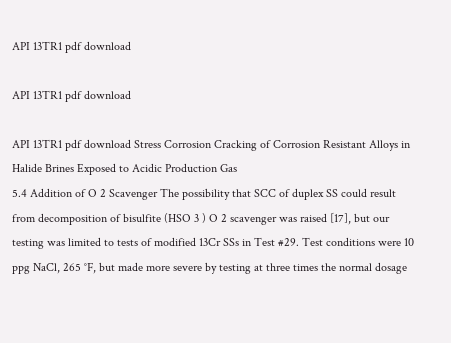API 13TR1 pdf download

API 13TR1 pdf download

API 13TR1 pdf download Stress Corrosion Cracking of Corrosion Resistant Alloys in Halide Brines Exposed to Acidic Production Gas
5.4 Addition of O 2 Scavenger The possibility that SCC of duplex SS could result from decomposition of bisulfite (HSO 3 ) O 2 scavenger was raised [17], but our testing was limited to tests of modified 13Cr SSs in Test #29. Test conditions were 10 ppg NaCl, 265 °F, but made more severe by testing at three times the normal dosage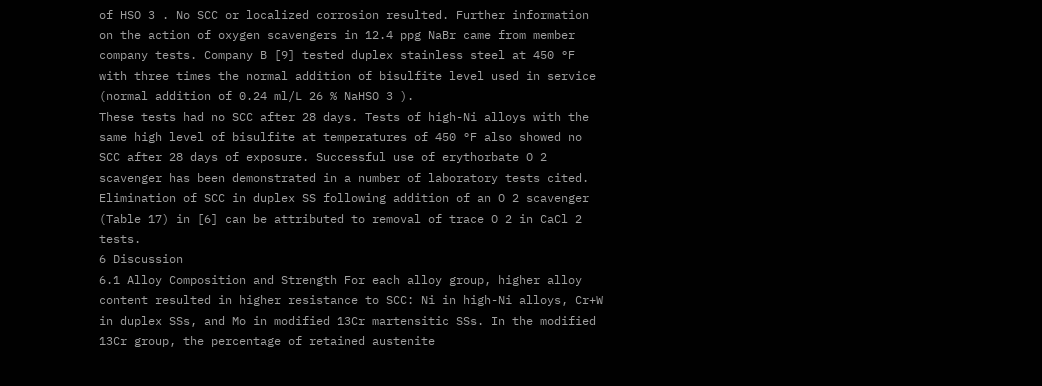of HSO 3 . No SCC or localized corrosion resulted. Further information on the action of oxygen scavengers in 12.4 ppg NaBr came from member company tests. Company B [9] tested duplex stainless steel at 450 °F with three times the normal addition of bisulfite level used in service (normal addition of 0.24 ml/L 26 % NaHSO 3 ).
These tests had no SCC after 28 days. Tests of high-Ni alloys with the same high level of bisulfite at temperatures of 450 °F also showed no SCC after 28 days of exposure. Successful use of erythorbate O 2 scavenger has been demonstrated in a number of laboratory tests cited. Elimination of SCC in duplex SS following addition of an O 2 scavenger (Table 17) in [6] can be attributed to removal of trace O 2 in CaCl 2 tests.
6 Discussion
6.1 Alloy Composition and Strength For each alloy group, higher alloy content resulted in higher resistance to SCC: Ni in high-Ni alloys, Cr+W in duplex SSs, and Mo in modified 13Cr martensitic SSs. In the modified 13Cr group, the percentage of retained austenite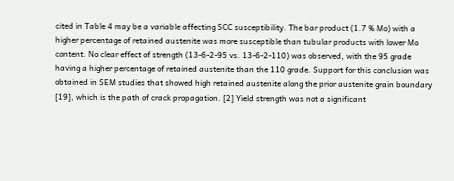cited in Table 4 may be a variable affecting SCC susceptibility. The bar product (1.7 % Mo) with a higher percentage of retained austenite was more susceptible than tubular products with lower Mo content. No clear effect of strength (13-6-2-95 vs. 13-6-2-110) was observed, with the 95 grade having a higher percentage of retained austenite than the 110 grade. Support for this conclusion was obtained in SEM studies that showed high retained austenite along the prior austenite grain boundary [19], which is the path of crack propagation. [2] Yield strength was not a significant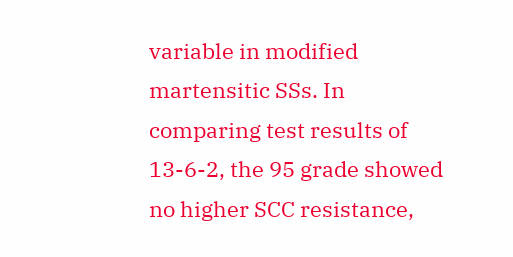variable in modified martensitic SSs. In comparing test results of 13-6-2, the 95 grade showed no higher SCC resistance,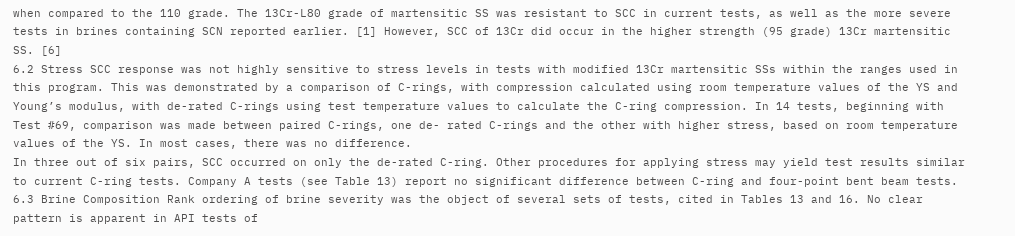when compared to the 110 grade. The 13Cr-L80 grade of martensitic SS was resistant to SCC in current tests, as well as the more severe tests in brines containing SCN reported earlier. [1] However, SCC of 13Cr did occur in the higher strength (95 grade) 13Cr martensitic SS. [6]
6.2 Stress SCC response was not highly sensitive to stress levels in tests with modified 13Cr martensitic SSs within the ranges used in this program. This was demonstrated by a comparison of C-rings, with compression calculated using room temperature values of the YS and Young’s modulus, with de-rated C-rings using test temperature values to calculate the C-ring compression. In 14 tests, beginning with Test #69, comparison was made between paired C-rings, one de- rated C-rings and the other with higher stress, based on room temperature values of the YS. In most cases, there was no difference.
In three out of six pairs, SCC occurred on only the de-rated C-ring. Other procedures for applying stress may yield test results similar to current C-ring tests. Company A tests (see Table 13) report no significant difference between C-ring and four-point bent beam tests. 6.3 Brine Composition Rank ordering of brine severity was the object of several sets of tests, cited in Tables 13 and 16. No clear pattern is apparent in API tests of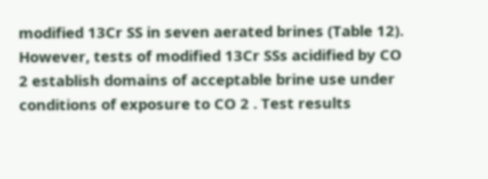modified 13Cr SS in seven aerated brines (Table 12). However, tests of modified 13Cr SSs acidified by CO 2 establish domains of acceptable brine use under conditions of exposure to CO 2 . Test results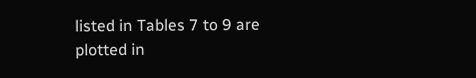listed in Tables 7 to 9 are plotted in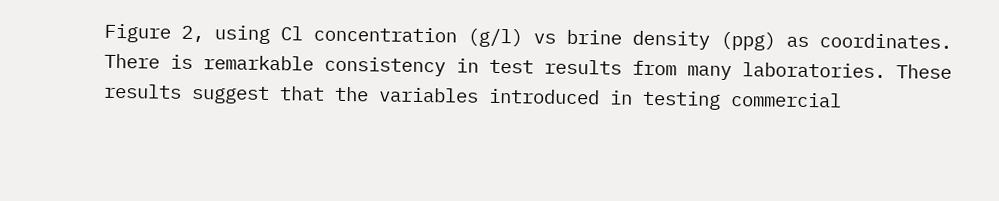Figure 2, using Cl concentration (g/l) vs brine density (ppg) as coordinates. There is remarkable consistency in test results from many laboratories. These results suggest that the variables introduced in testing commercial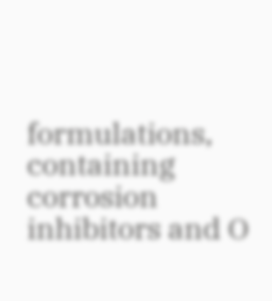formulations, containing corrosion inhibitors and O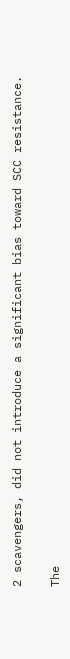2 scavengers, did not introduce a significant bias toward SCC resistance.

The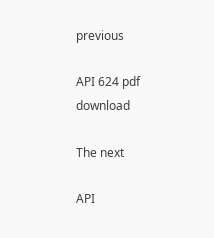previous

API 624 pdf download

The next

API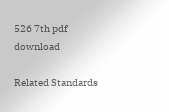526 7th pdf download

Related Standards